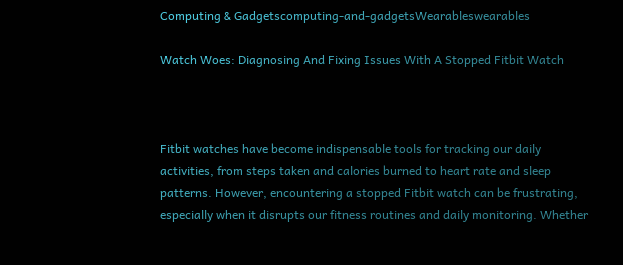Computing & Gadgetscomputing-and-gadgetsWearableswearables

Watch Woes: Diagnosing And Fixing Issues With A Stopped Fitbit Watch



Fitbit watches have become indispensable tools for tracking our daily activities, from steps taken and calories burned to heart rate and sleep patterns. However, encountering a stopped Fitbit watch can be frustrating, especially when it disrupts our fitness routines and daily monitoring. Whether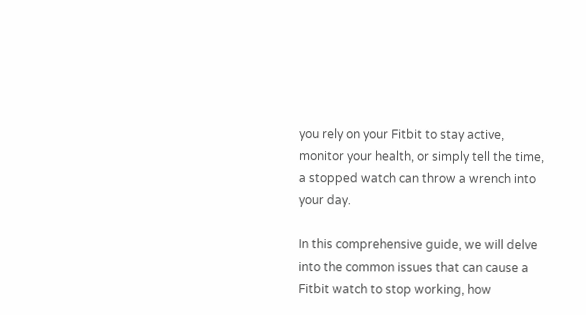you rely on your Fitbit to stay active, monitor your health, or simply tell the time, a stopped watch can throw a wrench into your day.

In this comprehensive guide, we will delve into the common issues that can cause a Fitbit watch to stop working, how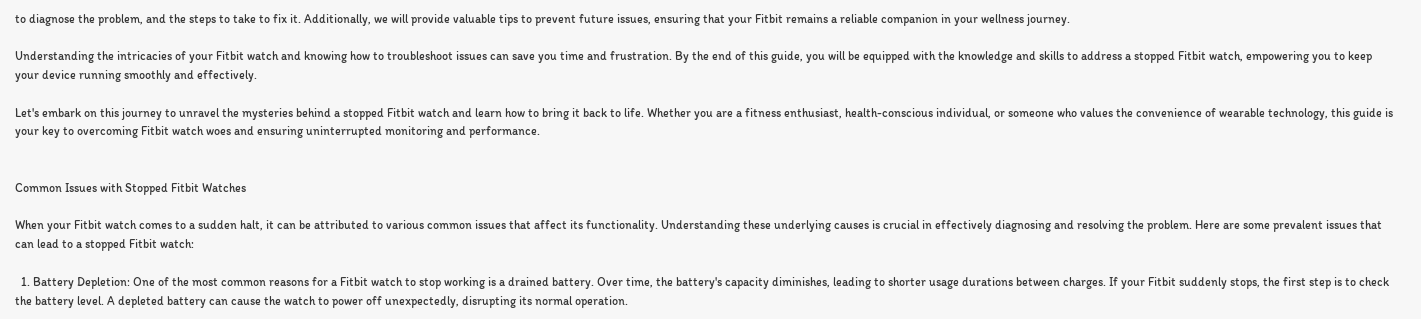to diagnose the problem, and the steps to take to fix it. Additionally, we will provide valuable tips to prevent future issues, ensuring that your Fitbit remains a reliable companion in your wellness journey.

Understanding the intricacies of your Fitbit watch and knowing how to troubleshoot issues can save you time and frustration. By the end of this guide, you will be equipped with the knowledge and skills to address a stopped Fitbit watch, empowering you to keep your device running smoothly and effectively.

Let's embark on this journey to unravel the mysteries behind a stopped Fitbit watch and learn how to bring it back to life. Whether you are a fitness enthusiast, health-conscious individual, or someone who values the convenience of wearable technology, this guide is your key to overcoming Fitbit watch woes and ensuring uninterrupted monitoring and performance.


Common Issues with Stopped Fitbit Watches

When your Fitbit watch comes to a sudden halt, it can be attributed to various common issues that affect its functionality. Understanding these underlying causes is crucial in effectively diagnosing and resolving the problem. Here are some prevalent issues that can lead to a stopped Fitbit watch:

  1. Battery Depletion: One of the most common reasons for a Fitbit watch to stop working is a drained battery. Over time, the battery's capacity diminishes, leading to shorter usage durations between charges. If your Fitbit suddenly stops, the first step is to check the battery level. A depleted battery can cause the watch to power off unexpectedly, disrupting its normal operation.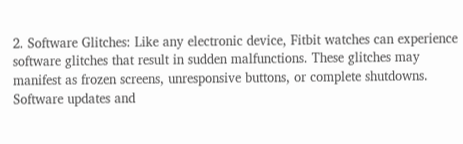2. Software Glitches: Like any electronic device, Fitbit watches can experience software glitches that result in sudden malfunctions. These glitches may manifest as frozen screens, unresponsive buttons, or complete shutdowns. Software updates and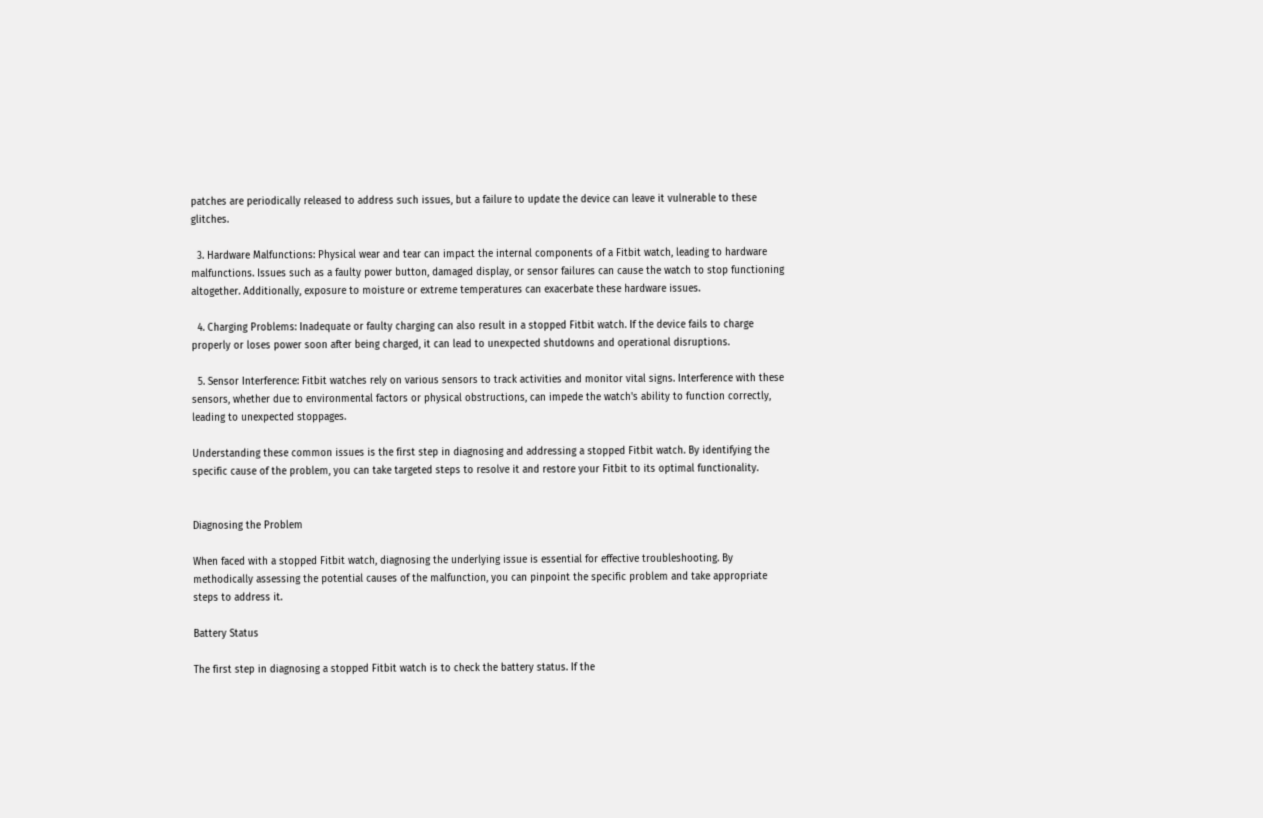patches are periodically released to address such issues, but a failure to update the device can leave it vulnerable to these glitches.

  3. Hardware Malfunctions: Physical wear and tear can impact the internal components of a Fitbit watch, leading to hardware malfunctions. Issues such as a faulty power button, damaged display, or sensor failures can cause the watch to stop functioning altogether. Additionally, exposure to moisture or extreme temperatures can exacerbate these hardware issues.

  4. Charging Problems: Inadequate or faulty charging can also result in a stopped Fitbit watch. If the device fails to charge properly or loses power soon after being charged, it can lead to unexpected shutdowns and operational disruptions.

  5. Sensor Interference: Fitbit watches rely on various sensors to track activities and monitor vital signs. Interference with these sensors, whether due to environmental factors or physical obstructions, can impede the watch's ability to function correctly, leading to unexpected stoppages.

Understanding these common issues is the first step in diagnosing and addressing a stopped Fitbit watch. By identifying the specific cause of the problem, you can take targeted steps to resolve it and restore your Fitbit to its optimal functionality.


Diagnosing the Problem

When faced with a stopped Fitbit watch, diagnosing the underlying issue is essential for effective troubleshooting. By methodically assessing the potential causes of the malfunction, you can pinpoint the specific problem and take appropriate steps to address it.

Battery Status

The first step in diagnosing a stopped Fitbit watch is to check the battery status. If the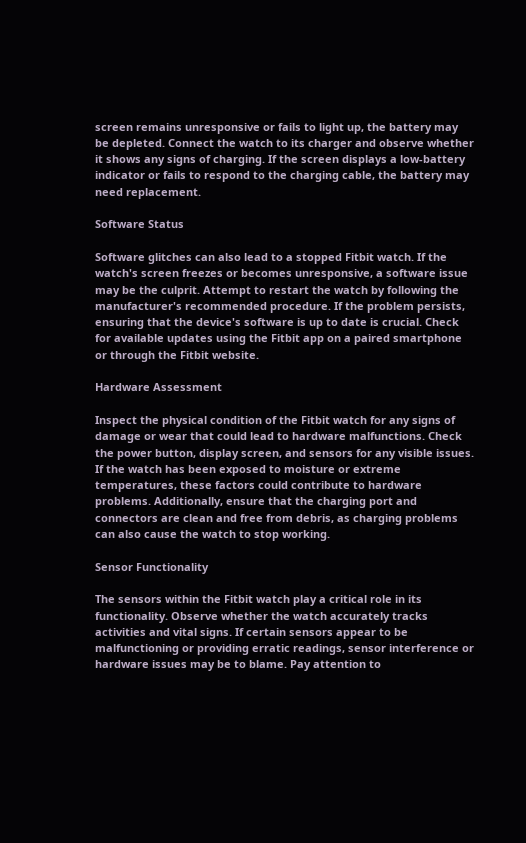screen remains unresponsive or fails to light up, the battery may be depleted. Connect the watch to its charger and observe whether it shows any signs of charging. If the screen displays a low-battery indicator or fails to respond to the charging cable, the battery may need replacement.

Software Status

Software glitches can also lead to a stopped Fitbit watch. If the watch's screen freezes or becomes unresponsive, a software issue may be the culprit. Attempt to restart the watch by following the manufacturer's recommended procedure. If the problem persists, ensuring that the device's software is up to date is crucial. Check for available updates using the Fitbit app on a paired smartphone or through the Fitbit website.

Hardware Assessment

Inspect the physical condition of the Fitbit watch for any signs of damage or wear that could lead to hardware malfunctions. Check the power button, display screen, and sensors for any visible issues. If the watch has been exposed to moisture or extreme temperatures, these factors could contribute to hardware problems. Additionally, ensure that the charging port and connectors are clean and free from debris, as charging problems can also cause the watch to stop working.

Sensor Functionality

The sensors within the Fitbit watch play a critical role in its functionality. Observe whether the watch accurately tracks activities and vital signs. If certain sensors appear to be malfunctioning or providing erratic readings, sensor interference or hardware issues may be to blame. Pay attention to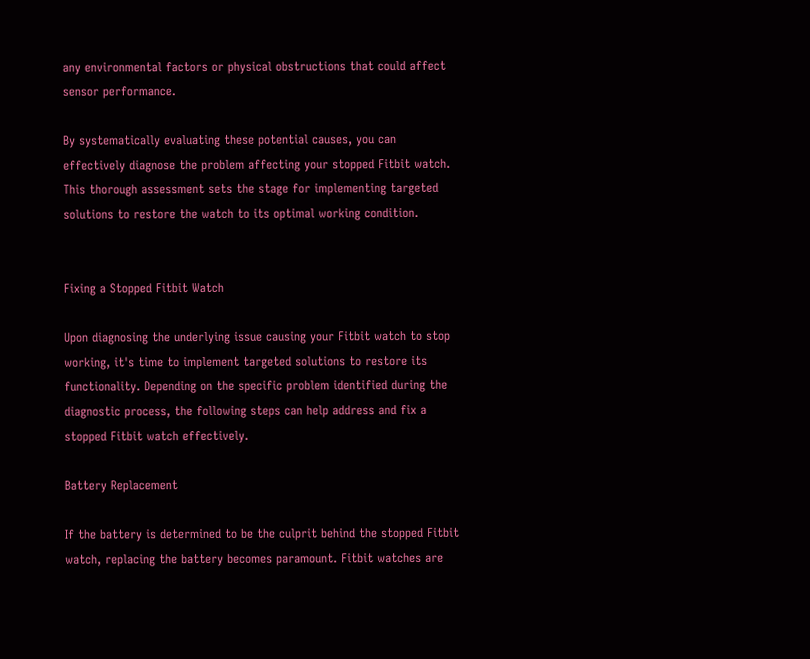any environmental factors or physical obstructions that could affect sensor performance.

By systematically evaluating these potential causes, you can effectively diagnose the problem affecting your stopped Fitbit watch. This thorough assessment sets the stage for implementing targeted solutions to restore the watch to its optimal working condition.


Fixing a Stopped Fitbit Watch

Upon diagnosing the underlying issue causing your Fitbit watch to stop working, it's time to implement targeted solutions to restore its functionality. Depending on the specific problem identified during the diagnostic process, the following steps can help address and fix a stopped Fitbit watch effectively.

Battery Replacement

If the battery is determined to be the culprit behind the stopped Fitbit watch, replacing the battery becomes paramount. Fitbit watches are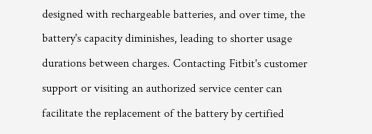designed with rechargeable batteries, and over time, the battery's capacity diminishes, leading to shorter usage durations between charges. Contacting Fitbit's customer support or visiting an authorized service center can facilitate the replacement of the battery by certified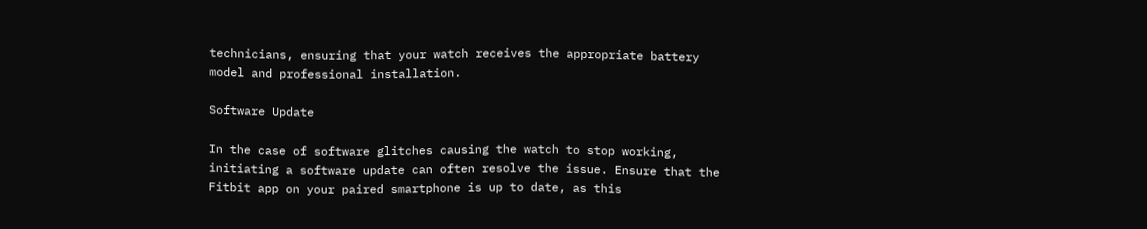technicians, ensuring that your watch receives the appropriate battery model and professional installation.

Software Update

In the case of software glitches causing the watch to stop working, initiating a software update can often resolve the issue. Ensure that the Fitbit app on your paired smartphone is up to date, as this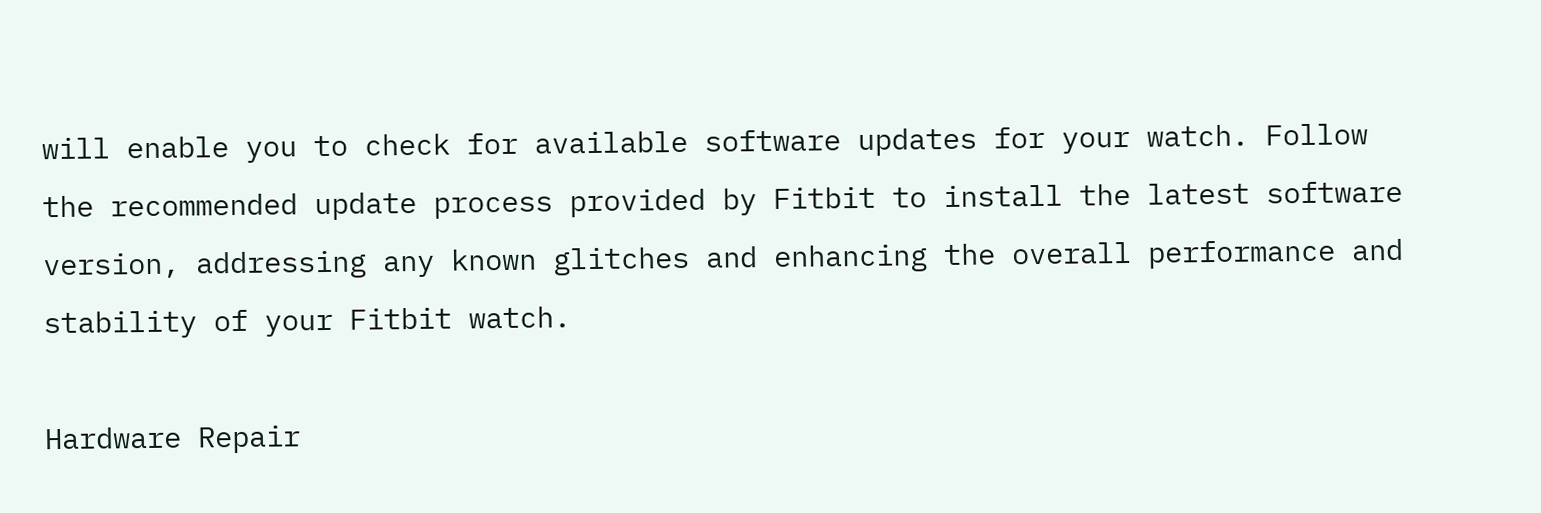will enable you to check for available software updates for your watch. Follow the recommended update process provided by Fitbit to install the latest software version, addressing any known glitches and enhancing the overall performance and stability of your Fitbit watch.

Hardware Repair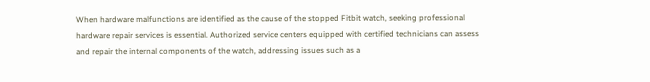When hardware malfunctions are identified as the cause of the stopped Fitbit watch, seeking professional hardware repair services is essential. Authorized service centers equipped with certified technicians can assess and repair the internal components of the watch, addressing issues such as a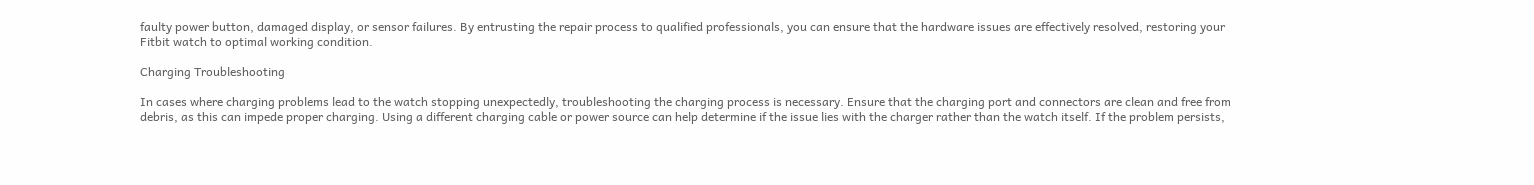faulty power button, damaged display, or sensor failures. By entrusting the repair process to qualified professionals, you can ensure that the hardware issues are effectively resolved, restoring your Fitbit watch to optimal working condition.

Charging Troubleshooting

In cases where charging problems lead to the watch stopping unexpectedly, troubleshooting the charging process is necessary. Ensure that the charging port and connectors are clean and free from debris, as this can impede proper charging. Using a different charging cable or power source can help determine if the issue lies with the charger rather than the watch itself. If the problem persists,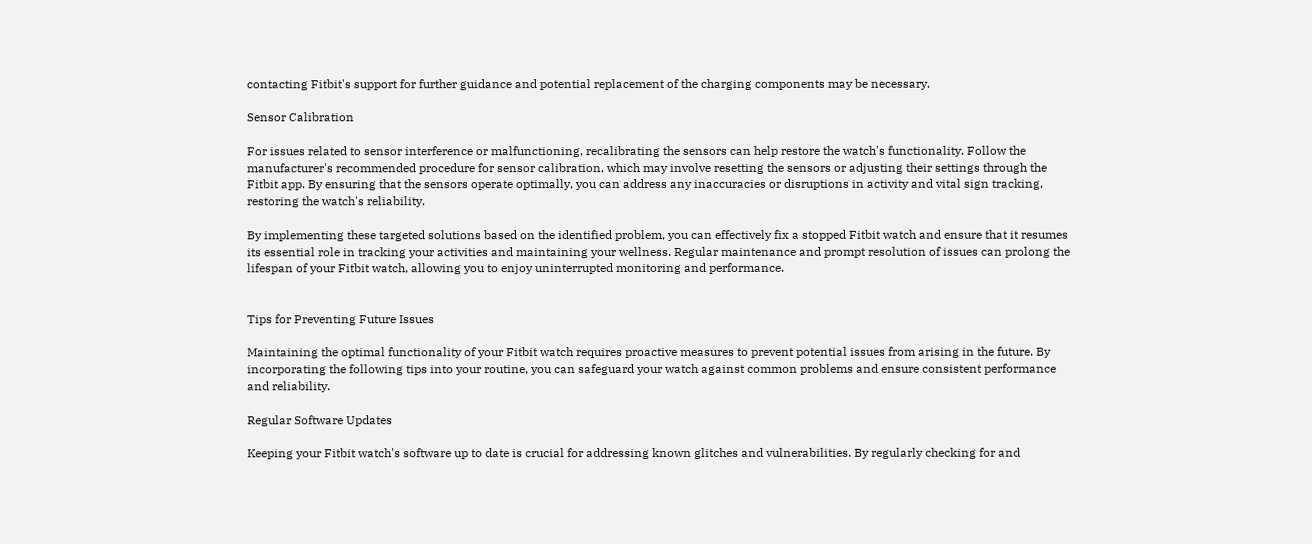contacting Fitbit's support for further guidance and potential replacement of the charging components may be necessary.

Sensor Calibration

For issues related to sensor interference or malfunctioning, recalibrating the sensors can help restore the watch's functionality. Follow the manufacturer's recommended procedure for sensor calibration, which may involve resetting the sensors or adjusting their settings through the Fitbit app. By ensuring that the sensors operate optimally, you can address any inaccuracies or disruptions in activity and vital sign tracking, restoring the watch's reliability.

By implementing these targeted solutions based on the identified problem, you can effectively fix a stopped Fitbit watch and ensure that it resumes its essential role in tracking your activities and maintaining your wellness. Regular maintenance and prompt resolution of issues can prolong the lifespan of your Fitbit watch, allowing you to enjoy uninterrupted monitoring and performance.


Tips for Preventing Future Issues

Maintaining the optimal functionality of your Fitbit watch requires proactive measures to prevent potential issues from arising in the future. By incorporating the following tips into your routine, you can safeguard your watch against common problems and ensure consistent performance and reliability.

Regular Software Updates

Keeping your Fitbit watch's software up to date is crucial for addressing known glitches and vulnerabilities. By regularly checking for and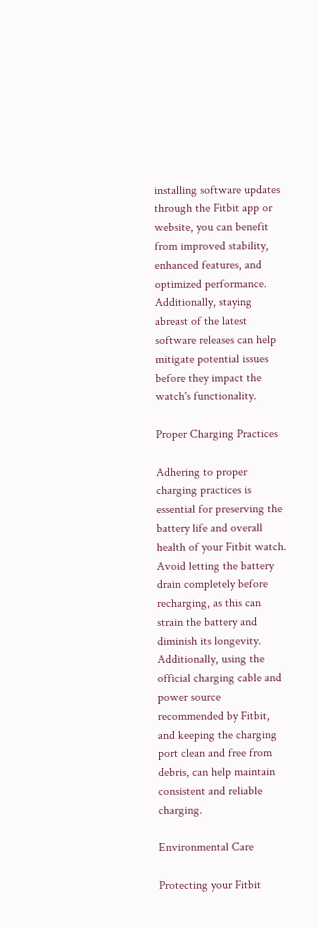installing software updates through the Fitbit app or website, you can benefit from improved stability, enhanced features, and optimized performance. Additionally, staying abreast of the latest software releases can help mitigate potential issues before they impact the watch's functionality.

Proper Charging Practices

Adhering to proper charging practices is essential for preserving the battery life and overall health of your Fitbit watch. Avoid letting the battery drain completely before recharging, as this can strain the battery and diminish its longevity. Additionally, using the official charging cable and power source recommended by Fitbit, and keeping the charging port clean and free from debris, can help maintain consistent and reliable charging.

Environmental Care

Protecting your Fitbit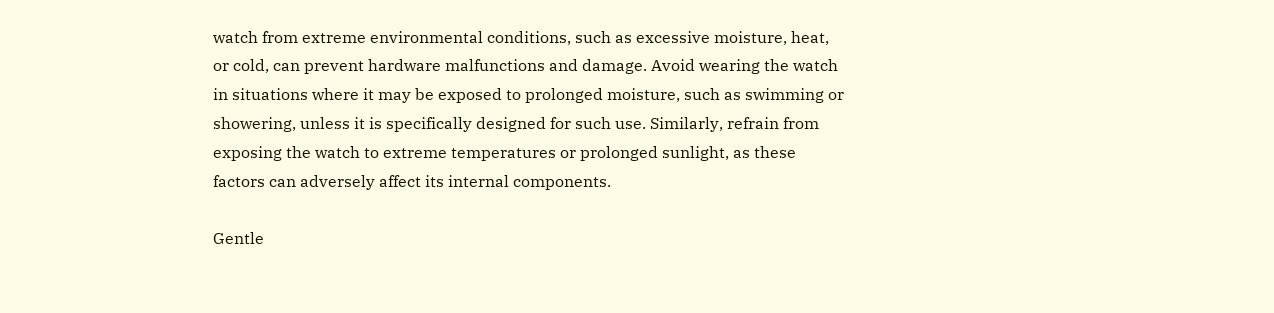watch from extreme environmental conditions, such as excessive moisture, heat, or cold, can prevent hardware malfunctions and damage. Avoid wearing the watch in situations where it may be exposed to prolonged moisture, such as swimming or showering, unless it is specifically designed for such use. Similarly, refrain from exposing the watch to extreme temperatures or prolonged sunlight, as these factors can adversely affect its internal components.

Gentle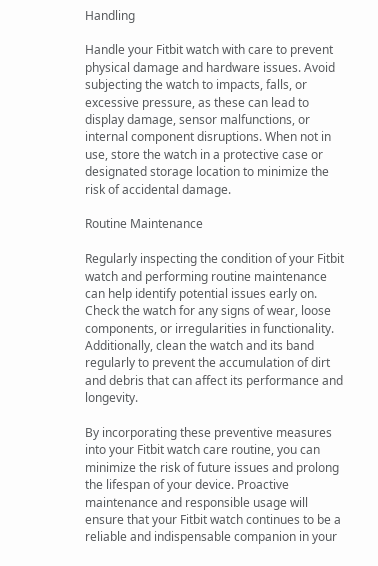Handling

Handle your Fitbit watch with care to prevent physical damage and hardware issues. Avoid subjecting the watch to impacts, falls, or excessive pressure, as these can lead to display damage, sensor malfunctions, or internal component disruptions. When not in use, store the watch in a protective case or designated storage location to minimize the risk of accidental damage.

Routine Maintenance

Regularly inspecting the condition of your Fitbit watch and performing routine maintenance can help identify potential issues early on. Check the watch for any signs of wear, loose components, or irregularities in functionality. Additionally, clean the watch and its band regularly to prevent the accumulation of dirt and debris that can affect its performance and longevity.

By incorporating these preventive measures into your Fitbit watch care routine, you can minimize the risk of future issues and prolong the lifespan of your device. Proactive maintenance and responsible usage will ensure that your Fitbit watch continues to be a reliable and indispensable companion in your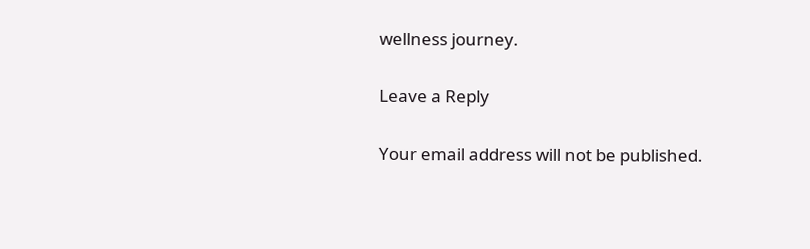wellness journey.

Leave a Reply

Your email address will not be published.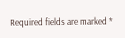Required fields are marked *